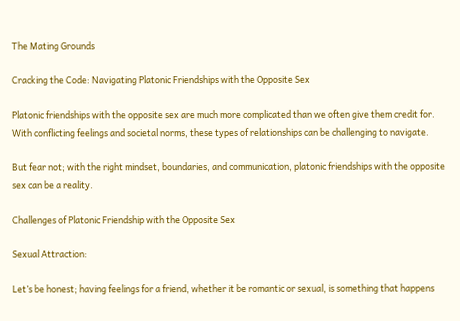The Mating Grounds

Cracking the Code: Navigating Platonic Friendships with the Opposite Sex

Platonic friendships with the opposite sex are much more complicated than we often give them credit for. With conflicting feelings and societal norms, these types of relationships can be challenging to navigate.

But fear not; with the right mindset, boundaries, and communication, platonic friendships with the opposite sex can be a reality.

Challenges of Platonic Friendship with the Opposite Sex

Sexual Attraction:

Let’s be honest; having feelings for a friend, whether it be romantic or sexual, is something that happens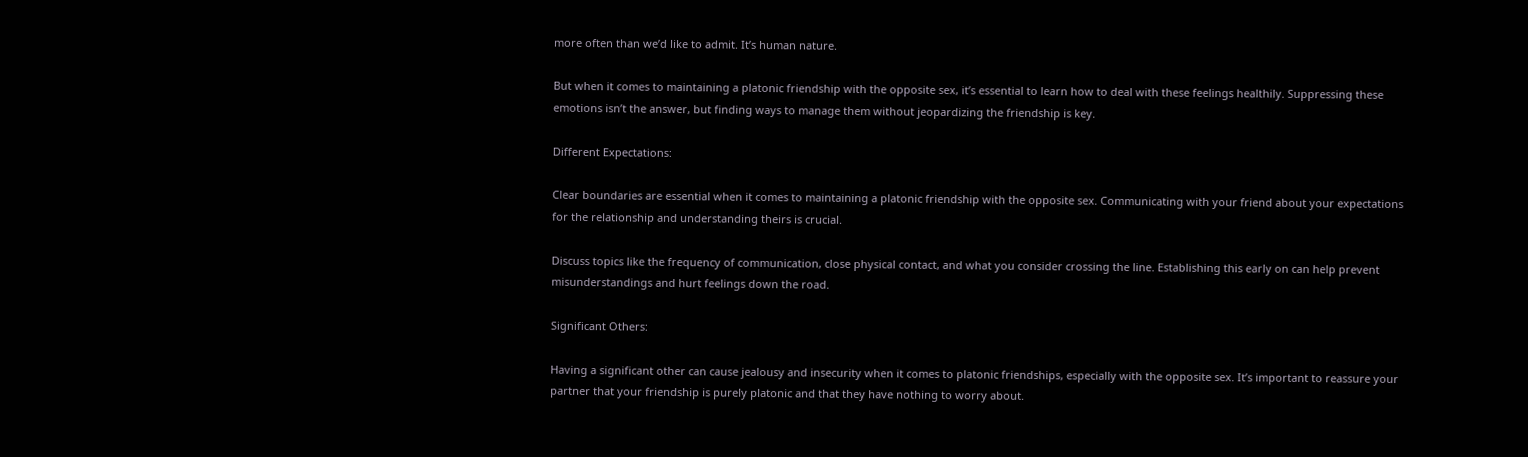more often than we’d like to admit. It’s human nature.

But when it comes to maintaining a platonic friendship with the opposite sex, it’s essential to learn how to deal with these feelings healthily. Suppressing these emotions isn’t the answer, but finding ways to manage them without jeopardizing the friendship is key.

Different Expectations:

Clear boundaries are essential when it comes to maintaining a platonic friendship with the opposite sex. Communicating with your friend about your expectations for the relationship and understanding theirs is crucial.

Discuss topics like the frequency of communication, close physical contact, and what you consider crossing the line. Establishing this early on can help prevent misunderstandings and hurt feelings down the road.

Significant Others:

Having a significant other can cause jealousy and insecurity when it comes to platonic friendships, especially with the opposite sex. It’s important to reassure your partner that your friendship is purely platonic and that they have nothing to worry about.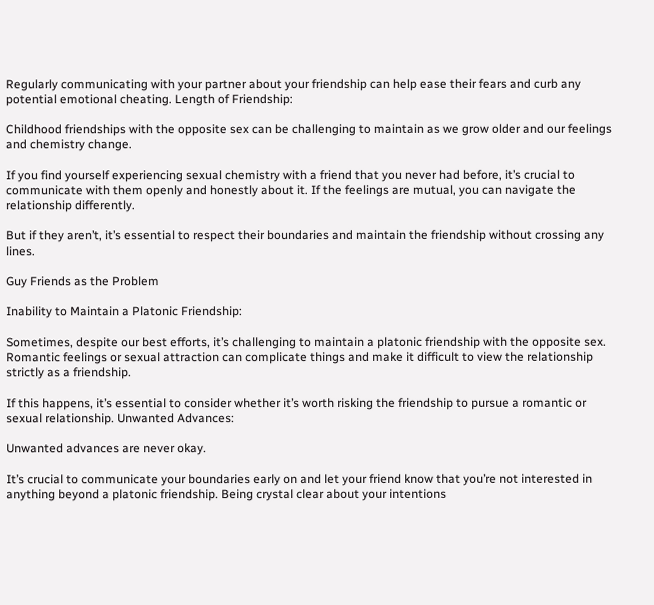Regularly communicating with your partner about your friendship can help ease their fears and curb any potential emotional cheating. Length of Friendship:

Childhood friendships with the opposite sex can be challenging to maintain as we grow older and our feelings and chemistry change.

If you find yourself experiencing sexual chemistry with a friend that you never had before, it’s crucial to communicate with them openly and honestly about it. If the feelings are mutual, you can navigate the relationship differently.

But if they aren’t, it’s essential to respect their boundaries and maintain the friendship without crossing any lines.

Guy Friends as the Problem

Inability to Maintain a Platonic Friendship:

Sometimes, despite our best efforts, it’s challenging to maintain a platonic friendship with the opposite sex. Romantic feelings or sexual attraction can complicate things and make it difficult to view the relationship strictly as a friendship.

If this happens, it’s essential to consider whether it’s worth risking the friendship to pursue a romantic or sexual relationship. Unwanted Advances:

Unwanted advances are never okay.

It’s crucial to communicate your boundaries early on and let your friend know that you’re not interested in anything beyond a platonic friendship. Being crystal clear about your intentions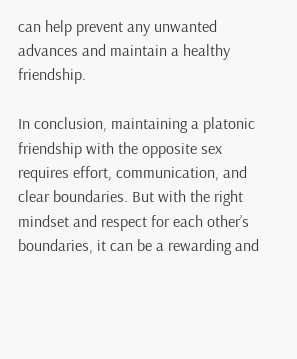can help prevent any unwanted advances and maintain a healthy friendship.

In conclusion, maintaining a platonic friendship with the opposite sex requires effort, communication, and clear boundaries. But with the right mindset and respect for each other’s boundaries, it can be a rewarding and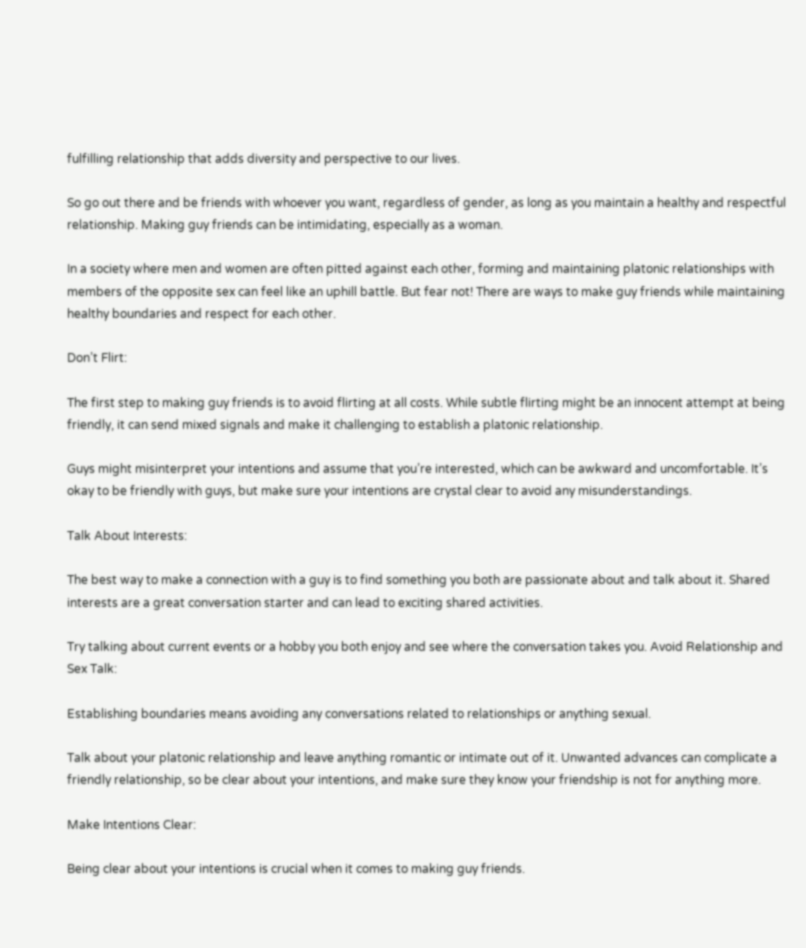fulfilling relationship that adds diversity and perspective to our lives.

So go out there and be friends with whoever you want, regardless of gender, as long as you maintain a healthy and respectful relationship. Making guy friends can be intimidating, especially as a woman.

In a society where men and women are often pitted against each other, forming and maintaining platonic relationships with members of the opposite sex can feel like an uphill battle. But fear not! There are ways to make guy friends while maintaining healthy boundaries and respect for each other.

Don’t Flirt:

The first step to making guy friends is to avoid flirting at all costs. While subtle flirting might be an innocent attempt at being friendly, it can send mixed signals and make it challenging to establish a platonic relationship.

Guys might misinterpret your intentions and assume that you’re interested, which can be awkward and uncomfortable. It’s okay to be friendly with guys, but make sure your intentions are crystal clear to avoid any misunderstandings.

Talk About Interests:

The best way to make a connection with a guy is to find something you both are passionate about and talk about it. Shared interests are a great conversation starter and can lead to exciting shared activities.

Try talking about current events or a hobby you both enjoy and see where the conversation takes you. Avoid Relationship and Sex Talk:

Establishing boundaries means avoiding any conversations related to relationships or anything sexual.

Talk about your platonic relationship and leave anything romantic or intimate out of it. Unwanted advances can complicate a friendly relationship, so be clear about your intentions, and make sure they know your friendship is not for anything more.

Make Intentions Clear:

Being clear about your intentions is crucial when it comes to making guy friends.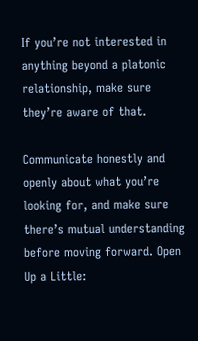If you’re not interested in anything beyond a platonic relationship, make sure they’re aware of that.

Communicate honestly and openly about what you’re looking for, and make sure there’s mutual understanding before moving forward. Open Up a Little: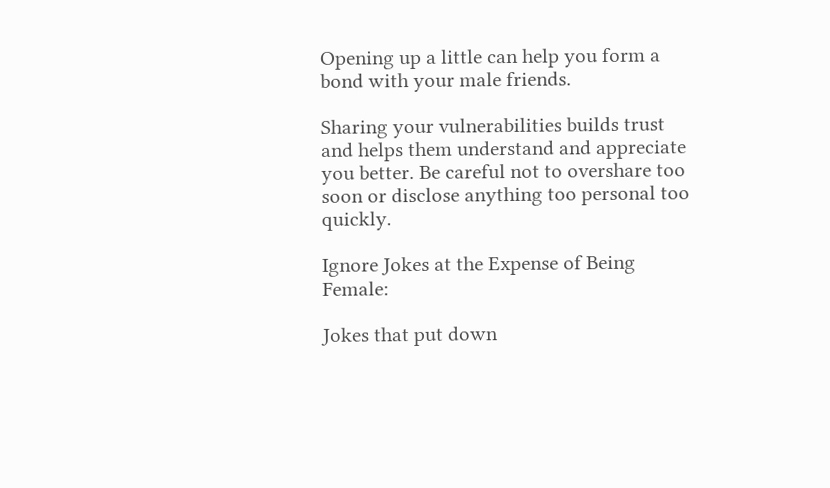Opening up a little can help you form a bond with your male friends.

Sharing your vulnerabilities builds trust and helps them understand and appreciate you better. Be careful not to overshare too soon or disclose anything too personal too quickly.

Ignore Jokes at the Expense of Being Female:

Jokes that put down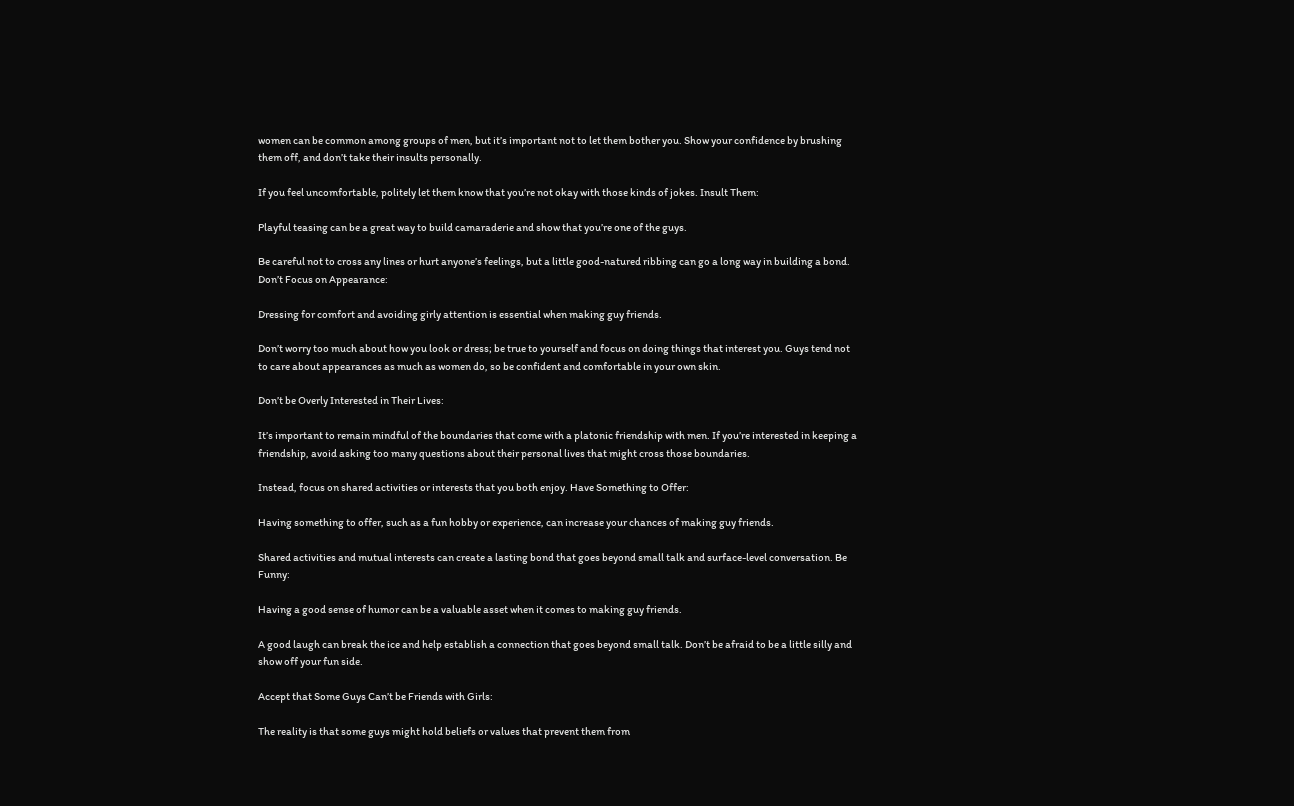women can be common among groups of men, but it’s important not to let them bother you. Show your confidence by brushing them off, and don’t take their insults personally.

If you feel uncomfortable, politely let them know that you’re not okay with those kinds of jokes. Insult Them:

Playful teasing can be a great way to build camaraderie and show that you’re one of the guys.

Be careful not to cross any lines or hurt anyone’s feelings, but a little good-natured ribbing can go a long way in building a bond. Don’t Focus on Appearance:

Dressing for comfort and avoiding girly attention is essential when making guy friends.

Don’t worry too much about how you look or dress; be true to yourself and focus on doing things that interest you. Guys tend not to care about appearances as much as women do, so be confident and comfortable in your own skin.

Don’t be Overly Interested in Their Lives:

It’s important to remain mindful of the boundaries that come with a platonic friendship with men. If you’re interested in keeping a friendship, avoid asking too many questions about their personal lives that might cross those boundaries.

Instead, focus on shared activities or interests that you both enjoy. Have Something to Offer:

Having something to offer, such as a fun hobby or experience, can increase your chances of making guy friends.

Shared activities and mutual interests can create a lasting bond that goes beyond small talk and surface-level conversation. Be Funny:

Having a good sense of humor can be a valuable asset when it comes to making guy friends.

A good laugh can break the ice and help establish a connection that goes beyond small talk. Don’t be afraid to be a little silly and show off your fun side.

Accept that Some Guys Can’t be Friends with Girls:

The reality is that some guys might hold beliefs or values that prevent them from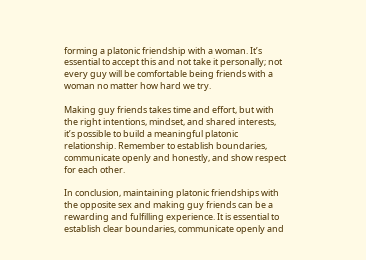forming a platonic friendship with a woman. It’s essential to accept this and not take it personally; not every guy will be comfortable being friends with a woman no matter how hard we try.

Making guy friends takes time and effort, but with the right intentions, mindset, and shared interests, it’s possible to build a meaningful platonic relationship. Remember to establish boundaries, communicate openly and honestly, and show respect for each other.

In conclusion, maintaining platonic friendships with the opposite sex and making guy friends can be a rewarding and fulfilling experience. It is essential to establish clear boundaries, communicate openly and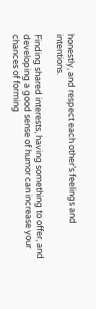honestly, and respect each other’s feelings and intentions.

Finding shared interests, having something to offer, and developing a good sense of humor can increase your chances of forming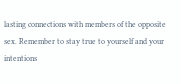lasting connections with members of the opposite sex. Remember to stay true to yourself and your intentions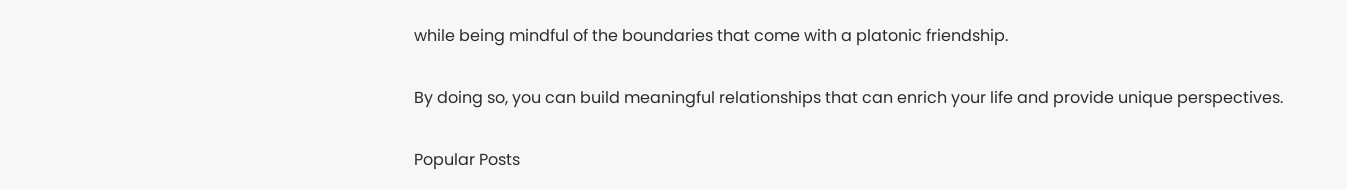while being mindful of the boundaries that come with a platonic friendship.

By doing so, you can build meaningful relationships that can enrich your life and provide unique perspectives.

Popular Posts